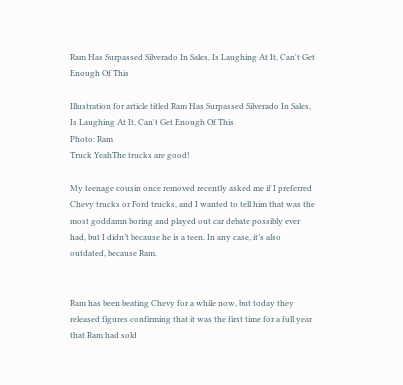Ram Has Surpassed Silverado In Sales, Is Laughing At It, Can't Get Enough Of This

Illustration for article titled Ram Has Surpassed Silverado In Sales, Is Laughing At It, Can't Get Enough Of This
Photo: Ram
Truck YeahThe trucks are good!

My teenage cousin once removed recently asked me if I preferred Chevy trucks or Ford trucks, and I wanted to tell him that was the most goddamn boring and played out car debate possibly ever had, but I didn’t because he is a teen. In any case, it’s also outdated, because Ram.


Ram has been beating Chevy for a while now, but today they released figures confirming that it was the first time for a full year that Ram had sold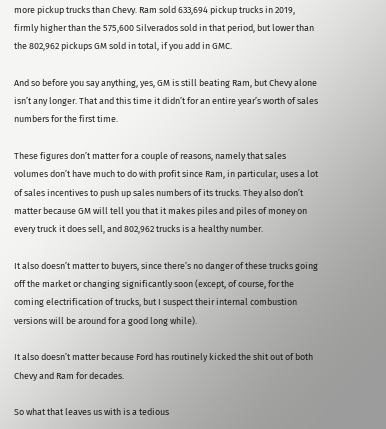more pickup trucks than Chevy. Ram sold 633,694 pickup trucks in 2019, firmly higher than the 575,600 Silverados sold in that period, but lower than the 802,962 pickups GM sold in total, if you add in GMC.

And so before you say anything, yes, GM is still beating Ram, but Chevy alone isn’t any longer. That and this time it didn’t for an entire year’s worth of sales numbers for the first time.

These figures don’t matter for a couple of reasons, namely that sales volumes don’t have much to do with profit since Ram, in particular, uses a lot of sales incentives to push up sales numbers of its trucks. They also don’t matter because GM will tell you that it makes piles and piles of money on every truck it does sell, and 802,962 trucks is a healthy number.

It also doesn’t matter to buyers, since there’s no danger of these trucks going off the market or changing significantly soon (except, of course, for the coming electrification of trucks, but I suspect their internal combustion versions will be around for a good long while).

It also doesn’t matter because Ford has routinely kicked the shit out of both Chevy and Ram for decades.

So what that leaves us with is a tedious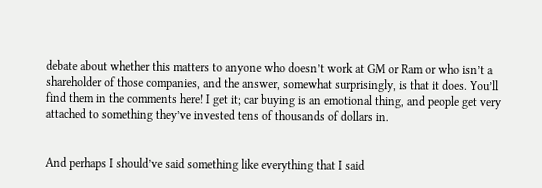debate about whether this matters to anyone who doesn’t work at GM or Ram or who isn’t a shareholder of those companies, and the answer, somewhat surprisingly, is that it does. You’ll find them in the comments here! I get it; car buying is an emotional thing, and people get very attached to something they’ve invested tens of thousands of dollars in.


And perhaps I should’ve said something like everything that I said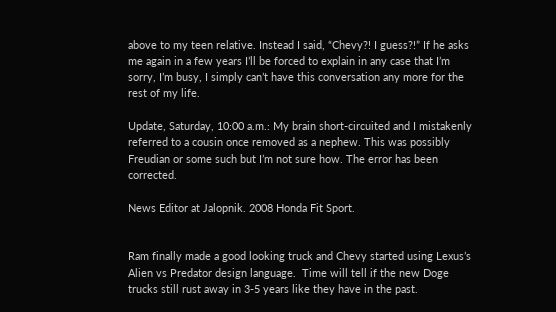above to my teen relative. Instead I said, “Chevy?! I guess?!” If he asks me again in a few years I’ll be forced to explain in any case that I’m sorry, I’m busy, I simply can’t have this conversation any more for the rest of my life.

Update, Saturday, 10:00 a.m.: My brain short-circuited and I mistakenly referred to a cousin once removed as a nephew. This was possibly Freudian or some such but I’m not sure how. The error has been corrected.

News Editor at Jalopnik. 2008 Honda Fit Sport.


Ram finally made a good looking truck and Chevy started using Lexus’s Alien vs Predator design language.  Time will tell if the new Doge trucks still rust away in 3-5 years like they have in the past.